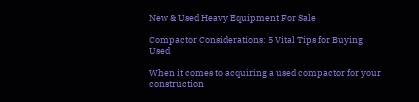New & Used Heavy Equipment For Sale

Compactor Considerations: 5 Vital Tips for Buying Used

When it comes to acquiring a used compactor for your construction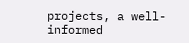projects, a well-informed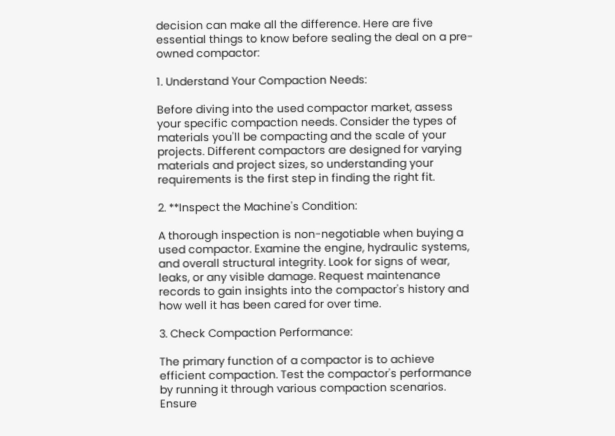decision can make all the difference. Here are five essential things to know before sealing the deal on a pre-owned compactor:

1. Understand Your Compaction Needs:

Before diving into the used compactor market, assess your specific compaction needs. Consider the types of materials you'll be compacting and the scale of your projects. Different compactors are designed for varying materials and project sizes, so understanding your requirements is the first step in finding the right fit.

2. **Inspect the Machine's Condition:

A thorough inspection is non-negotiable when buying a used compactor. Examine the engine, hydraulic systems, and overall structural integrity. Look for signs of wear, leaks, or any visible damage. Request maintenance records to gain insights into the compactor's history and how well it has been cared for over time.

3. Check Compaction Performance:

The primary function of a compactor is to achieve efficient compaction. Test the compactor's performance by running it through various compaction scenarios. Ensure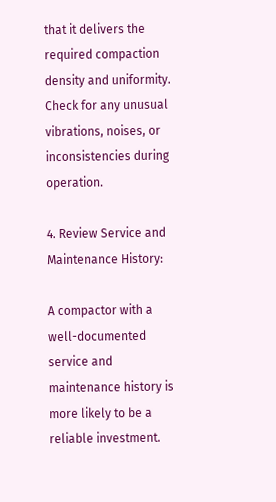that it delivers the required compaction density and uniformity. Check for any unusual vibrations, noises, or inconsistencies during operation.

4. Review Service and Maintenance History:

A compactor with a well-documented service and maintenance history is more likely to be a reliable investment.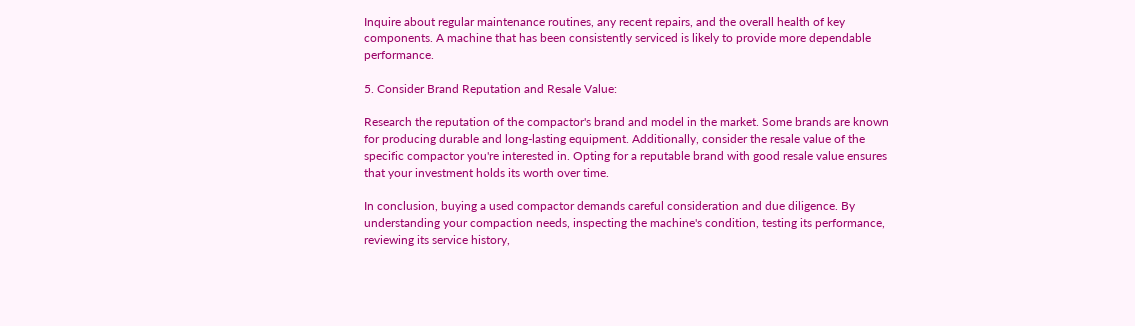Inquire about regular maintenance routines, any recent repairs, and the overall health of key components. A machine that has been consistently serviced is likely to provide more dependable performance.

5. Consider Brand Reputation and Resale Value:

Research the reputation of the compactor's brand and model in the market. Some brands are known for producing durable and long-lasting equipment. Additionally, consider the resale value of the specific compactor you're interested in. Opting for a reputable brand with good resale value ensures that your investment holds its worth over time.

In conclusion, buying a used compactor demands careful consideration and due diligence. By understanding your compaction needs, inspecting the machine's condition, testing its performance, reviewing its service history,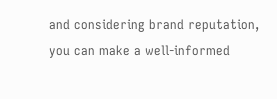and considering brand reputation, you can make a well-informed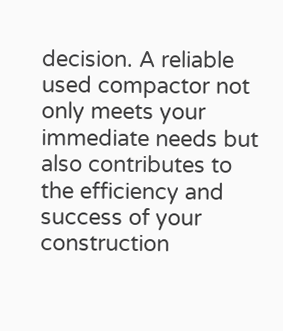decision. A reliable used compactor not only meets your immediate needs but also contributes to the efficiency and success of your construction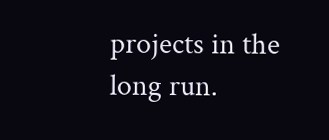projects in the long run.